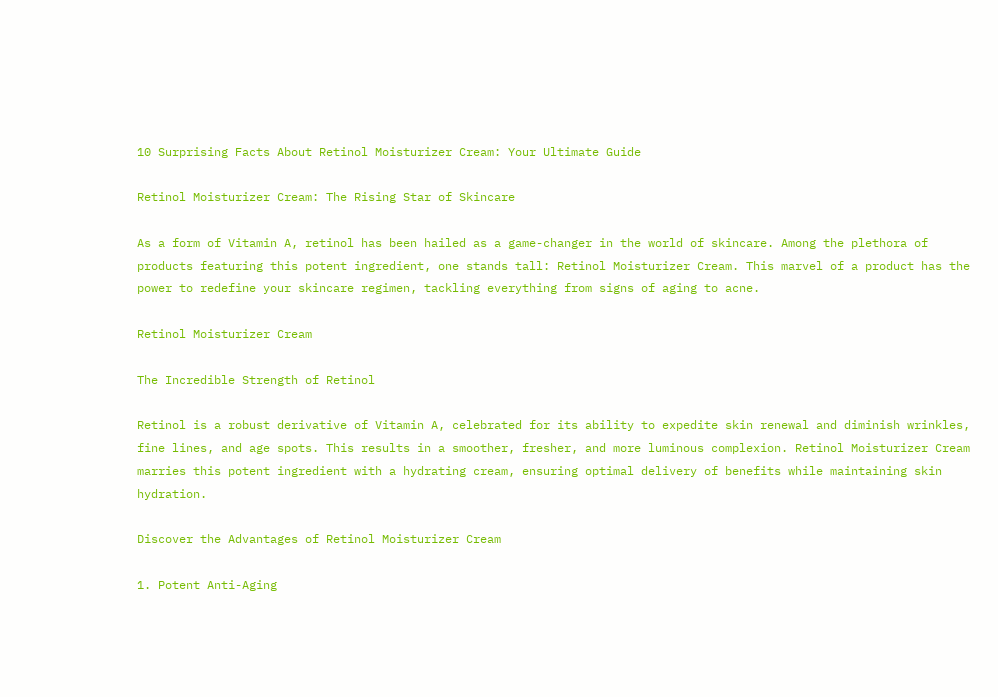10 Surprising Facts About Retinol Moisturizer Cream: Your Ultimate Guide

Retinol Moisturizer Cream: The Rising Star of Skincare

As a form of Vitamin A, retinol has been hailed as a game-changer in the world of skincare. Among the plethora of products featuring this potent ingredient, one stands tall: Retinol Moisturizer Cream. This marvel of a product has the power to redefine your skincare regimen, tackling everything from signs of aging to acne.

Retinol Moisturizer Cream

The Incredible Strength of Retinol

Retinol is a robust derivative of Vitamin A, celebrated for its ability to expedite skin renewal and diminish wrinkles, fine lines, and age spots. This results in a smoother, fresher, and more luminous complexion. Retinol Moisturizer Cream marries this potent ingredient with a hydrating cream, ensuring optimal delivery of benefits while maintaining skin hydration.

Discover the Advantages of Retinol Moisturizer Cream

1. Potent Anti-Aging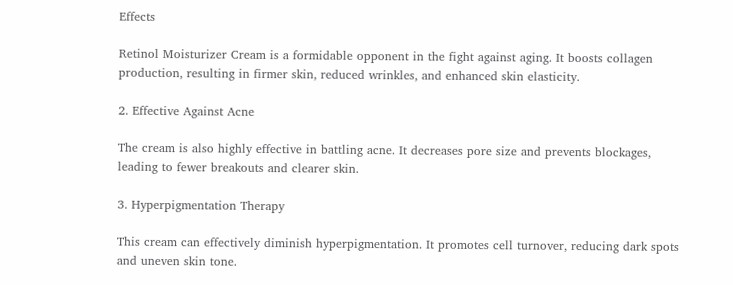Effects

Retinol Moisturizer Cream is a formidable opponent in the fight against aging. It boosts collagen production, resulting in firmer skin, reduced wrinkles, and enhanced skin elasticity.

2. Effective Against Acne

The cream is also highly effective in battling acne. It decreases pore size and prevents blockages, leading to fewer breakouts and clearer skin.

3. Hyperpigmentation Therapy

This cream can effectively diminish hyperpigmentation. It promotes cell turnover, reducing dark spots and uneven skin tone.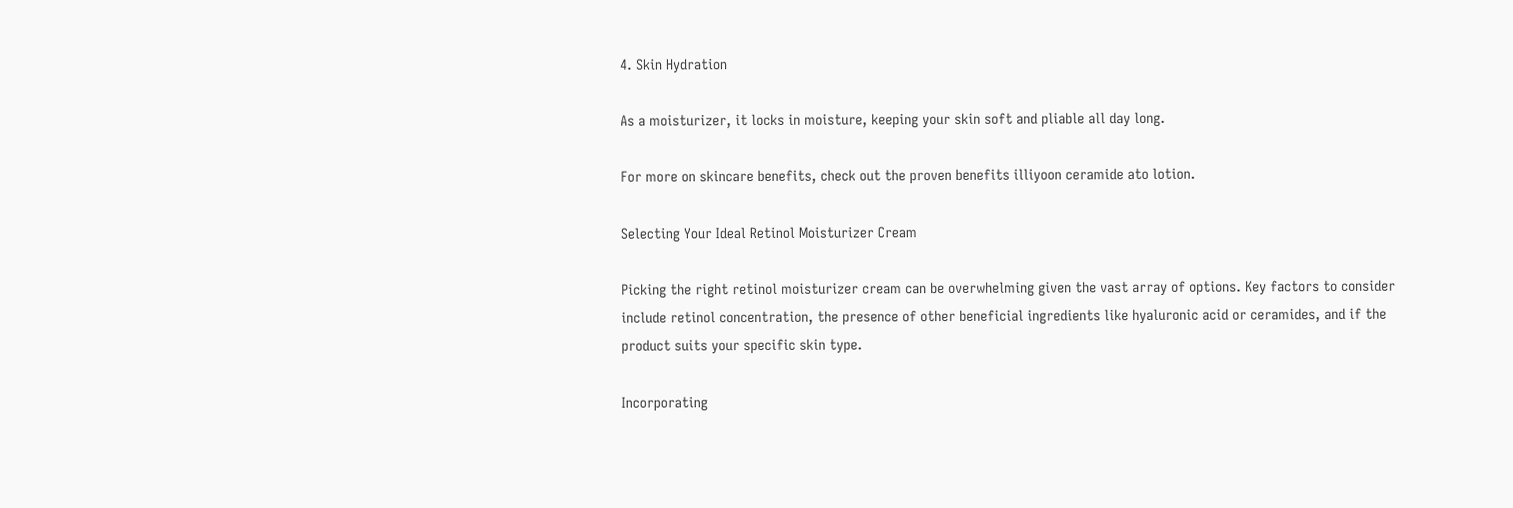4. Skin Hydration

As a moisturizer, it locks in moisture, keeping your skin soft and pliable all day long.

For more on skincare benefits, check out the proven benefits illiyoon ceramide ato lotion.

Selecting Your Ideal Retinol Moisturizer Cream

Picking the right retinol moisturizer cream can be overwhelming given the vast array of options. Key factors to consider include retinol concentration, the presence of other beneficial ingredients like hyaluronic acid or ceramides, and if the product suits your specific skin type.

Incorporating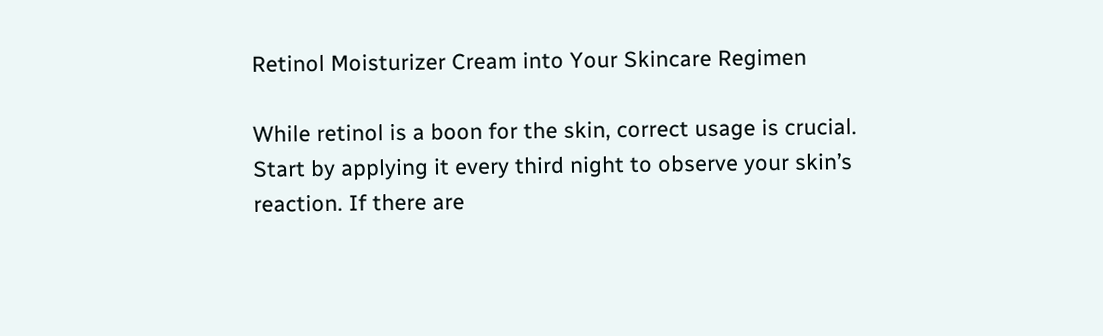Retinol Moisturizer Cream into Your Skincare Regimen

While retinol is a boon for the skin, correct usage is crucial. Start by applying it every third night to observe your skin’s reaction. If there are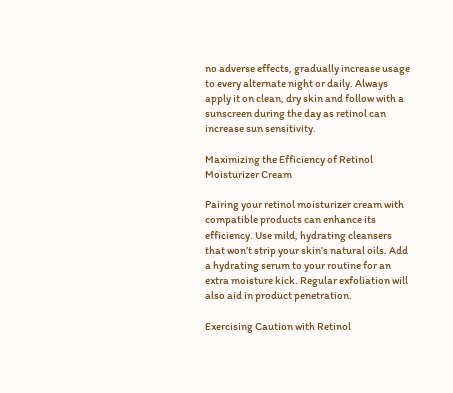no adverse effects, gradually increase usage to every alternate night or daily. Always apply it on clean, dry skin and follow with a sunscreen during the day as retinol can increase sun sensitivity.

Maximizing the Efficiency of Retinol Moisturizer Cream

Pairing your retinol moisturizer cream with compatible products can enhance its efficiency. Use mild, hydrating cleansers that won’t strip your skin’s natural oils. Add a hydrating serum to your routine for an extra moisture kick. Regular exfoliation will also aid in product penetration.

Exercising Caution with Retinol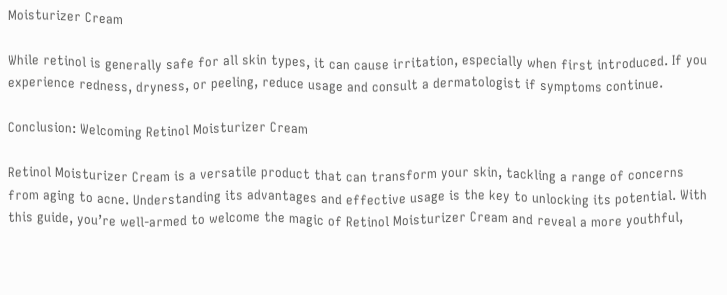Moisturizer Cream

While retinol is generally safe for all skin types, it can cause irritation, especially when first introduced. If you experience redness, dryness, or peeling, reduce usage and consult a dermatologist if symptoms continue.

Conclusion: Welcoming Retinol Moisturizer Cream

Retinol Moisturizer Cream is a versatile product that can transform your skin, tackling a range of concerns from aging to acne. Understanding its advantages and effective usage is the key to unlocking its potential. With this guide, you’re well-armed to welcome the magic of Retinol Moisturizer Cream and reveal a more youthful,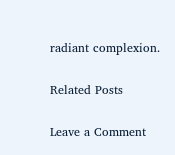radiant complexion.

Related Posts

Leave a Comment